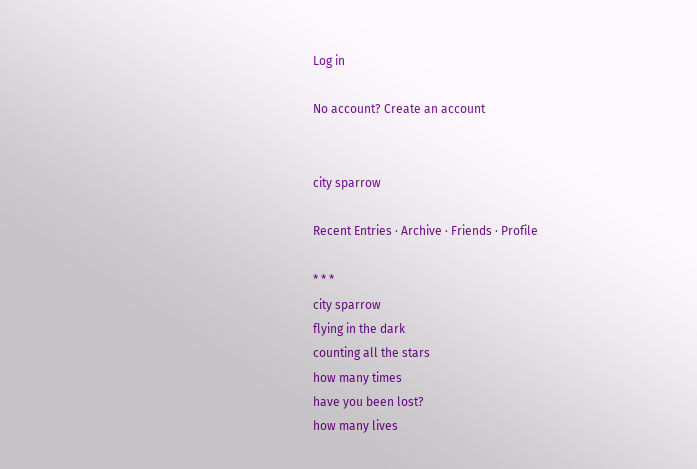Log in

No account? Create an account


city sparrow

Recent Entries · Archive · Friends · Profile

* * *
city sparrow
flying in the dark
counting all the stars
how many times
have you been lost?
how many lives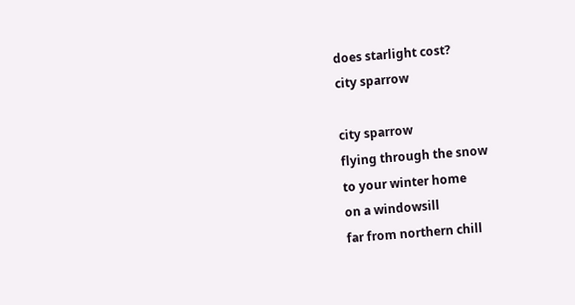does starlight cost?
city sparrow

city sparrow
flying through the snow
to your winter home
on a windowsill
far from northern chill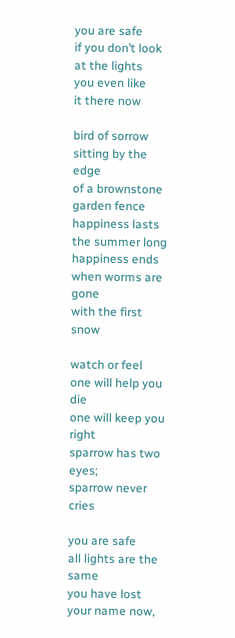you are safe
if you don’t look at the lights
you even like
it there now

bird of sorrow
sitting by the edge
of a brownstone garden fence
happiness lasts
the summer long
happiness ends
when worms are gone
with the first snow

watch or feel
one will help you die
one will keep you right
sparrow has two eyes;
sparrow never cries

you are safe
all lights are the same
you have lost your name now,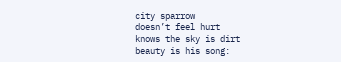city sparrow
doesn’t feel hurt
knows the sky is dirt
beauty is his song: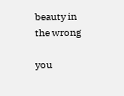beauty in the wrong

you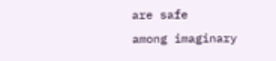are safe
among imaginary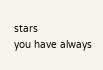stars
you have always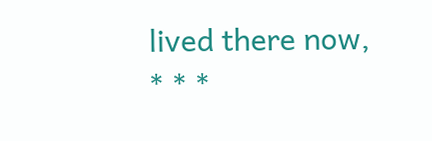lived there now,
* * *